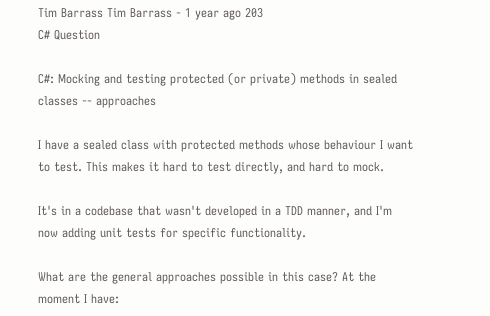Tim Barrass Tim Barrass - 1 year ago 203
C# Question

C#: Mocking and testing protected (or private) methods in sealed classes -- approaches

I have a sealed class with protected methods whose behaviour I want to test. This makes it hard to test directly, and hard to mock.

It's in a codebase that wasn't developed in a TDD manner, and I'm now adding unit tests for specific functionality.

What are the general approaches possible in this case? At the moment I have: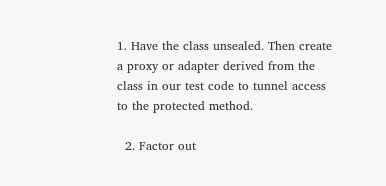1. Have the class unsealed. Then create a proxy or adapter derived from the class in our test code to tunnel access to the protected method.

  2. Factor out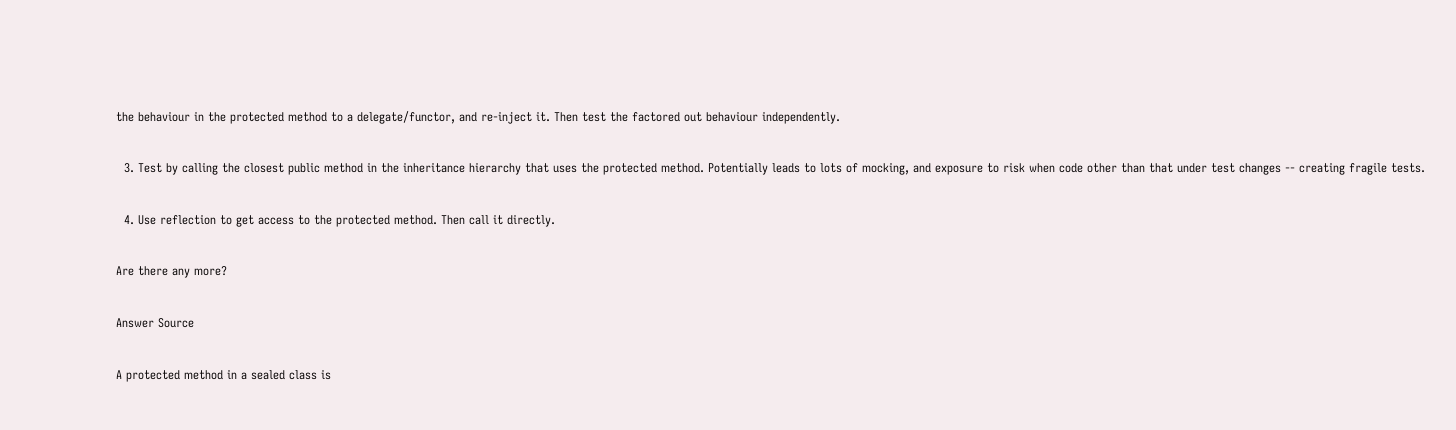the behaviour in the protected method to a delegate/functor, and re-inject it. Then test the factored out behaviour independently.

  3. Test by calling the closest public method in the inheritance hierarchy that uses the protected method. Potentially leads to lots of mocking, and exposure to risk when code other than that under test changes -- creating fragile tests.

  4. Use reflection to get access to the protected method. Then call it directly.

Are there any more?

Answer Source

A protected method in a sealed class is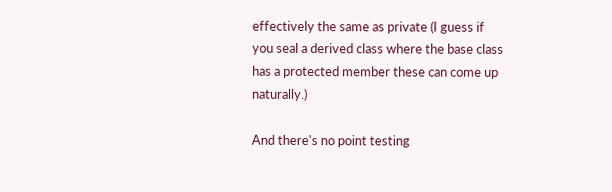effectively the same as private (I guess if you seal a derived class where the base class has a protected member these can come up naturally.)

And there's no point testing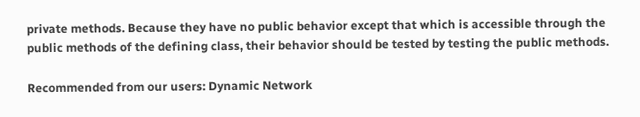private methods. Because they have no public behavior except that which is accessible through the public methods of the defining class, their behavior should be tested by testing the public methods.

Recommended from our users: Dynamic Network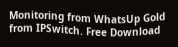Monitoring from WhatsUp Gold from IPSwitch. Free Download